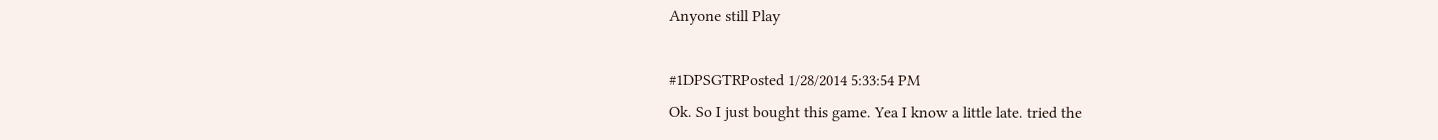Anyone still Play

#1DPSGTRPosted 1/28/2014 5:33:54 PM
Ok. So I just bought this game. Yea I know a little late. tried the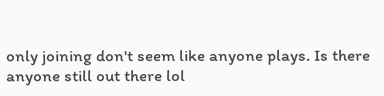only joining don't seem like anyone plays. Is there anyone still out there lol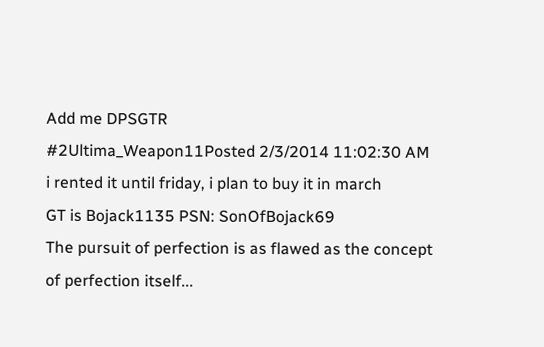Add me DPSGTR
#2Ultima_Weapon11Posted 2/3/2014 11:02:30 AM
i rented it until friday, i plan to buy it in march
GT is Bojack1135 PSN: SonOfBojack69
The pursuit of perfection is as flawed as the concept of perfection itself...